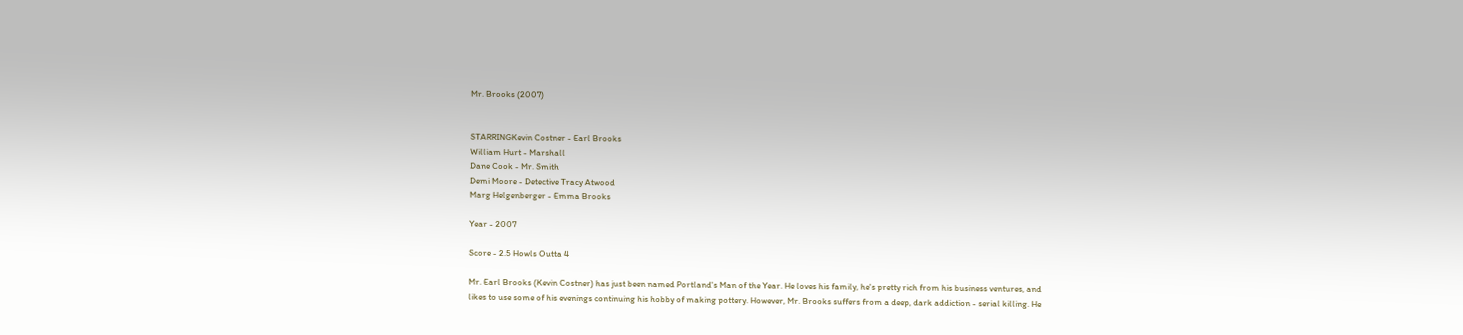Mr. Brooks (2007)


STARRINGKevin Costner - Earl Brooks
William Hurt - Marshall
Dane Cook - Mr. Smith
Demi Moore - Detective Tracy Atwood
Marg Helgenberger - Emma Brooks

Year - 2007

Score - 2.5 Howls Outta 4

Mr. Earl Brooks (Kevin Costner) has just been named Portland's Man of the Year. He loves his family, he's pretty rich from his business ventures, and likes to use some of his evenings continuing his hobby of making pottery. However, Mr. Brooks suffers from a deep, dark addiction - serial killing. He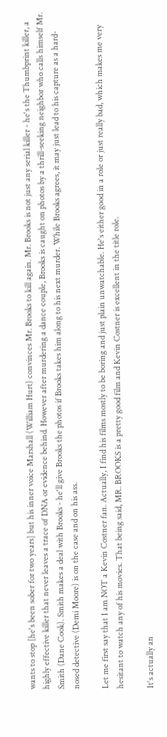wants to stop [he's been sober for two years] but his inner voice Marshall (William Hurt) convinces Mr. Brooks to kill again. Mr. Brooks is not just any serial killer - he's the Thumbprint killer, a highly effective killer that never leaves a trace of DNA or evidence behind. However after murdering a dance couple, Brooks is caught on photos by a thrill-seeking neighbor who calls himself Mr. Smith (Dane Cook). Smith makes a deal with Brooks - he'll give Brooks the photos if Brooks takes him along to his next murder. While Brooks agrees, it may just lead to his capture as a hard-nosed detective (Demi Moore) is on the case and on his ass.

Let me first say that I am NOT a Kevin Costner fan. Actually, I find his films mostly to be boring and just plain unwatchable. He's either good in a role or just really bad, which makes me very hesitant to watch any of his movies. That being said, MR. BROOKS is a pretty good film and Kevin Costner is excellent in the title role.

It's actually an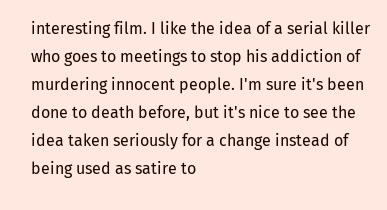interesting film. I like the idea of a serial killer who goes to meetings to stop his addiction of murdering innocent people. I'm sure it's been done to death before, but it's nice to see the idea taken seriously for a change instead of being used as satire to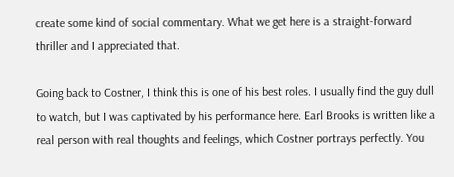create some kind of social commentary. What we get here is a straight-forward thriller and I appreciated that.

Going back to Costner, I think this is one of his best roles. I usually find the guy dull to watch, but I was captivated by his performance here. Earl Brooks is written like a real person with real thoughts and feelings, which Costner portrays perfectly. You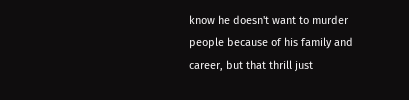know he doesn't want to murder people because of his family and career, but that thrill just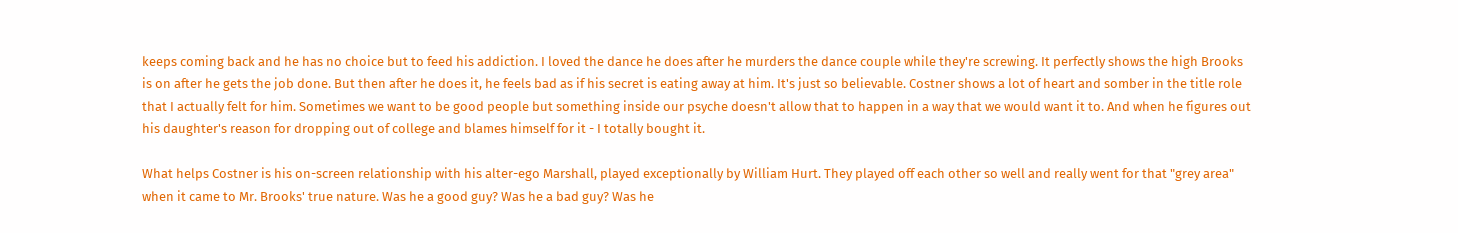keeps coming back and he has no choice but to feed his addiction. I loved the dance he does after he murders the dance couple while they're screwing. It perfectly shows the high Brooks is on after he gets the job done. But then after he does it, he feels bad as if his secret is eating away at him. It's just so believable. Costner shows a lot of heart and somber in the title role that I actually felt for him. Sometimes we want to be good people but something inside our psyche doesn't allow that to happen in a way that we would want it to. And when he figures out his daughter's reason for dropping out of college and blames himself for it - I totally bought it.

What helps Costner is his on-screen relationship with his alter-ego Marshall, played exceptionally by William Hurt. They played off each other so well and really went for that "grey area" when it came to Mr. Brooks' true nature. Was he a good guy? Was he a bad guy? Was he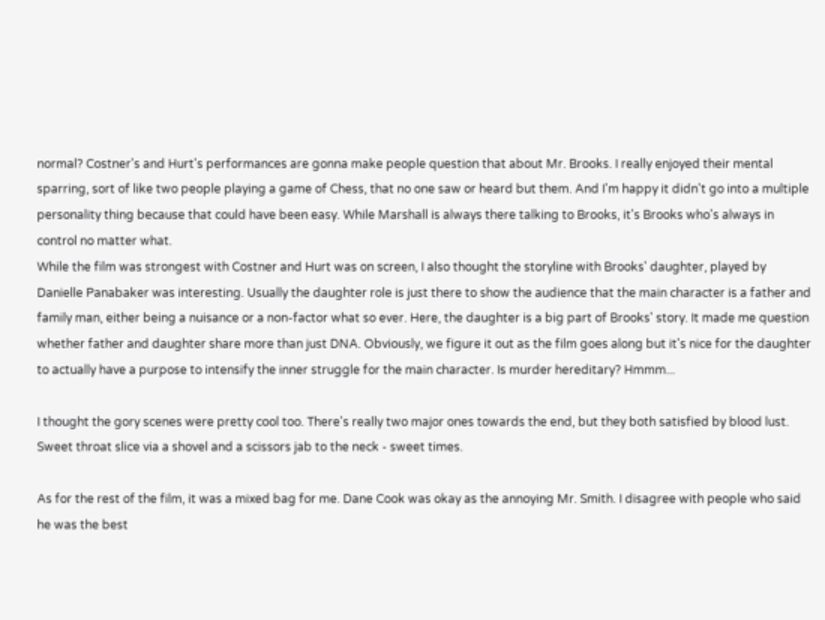normal? Costner's and Hurt's performances are gonna make people question that about Mr. Brooks. I really enjoyed their mental sparring, sort of like two people playing a game of Chess, that no one saw or heard but them. And I'm happy it didn't go into a multiple personality thing because that could have been easy. While Marshall is always there talking to Brooks, it's Brooks who's always in control no matter what.
While the film was strongest with Costner and Hurt was on screen, I also thought the storyline with Brooks' daughter, played by Danielle Panabaker was interesting. Usually the daughter role is just there to show the audience that the main character is a father and family man, either being a nuisance or a non-factor what so ever. Here, the daughter is a big part of Brooks' story. It made me question whether father and daughter share more than just DNA. Obviously, we figure it out as the film goes along but it's nice for the daughter to actually have a purpose to intensify the inner struggle for the main character. Is murder hereditary? Hmmm...

I thought the gory scenes were pretty cool too. There's really two major ones towards the end, but they both satisfied by blood lust. Sweet throat slice via a shovel and a scissors jab to the neck - sweet times.

As for the rest of the film, it was a mixed bag for me. Dane Cook was okay as the annoying Mr. Smith. I disagree with people who said he was the best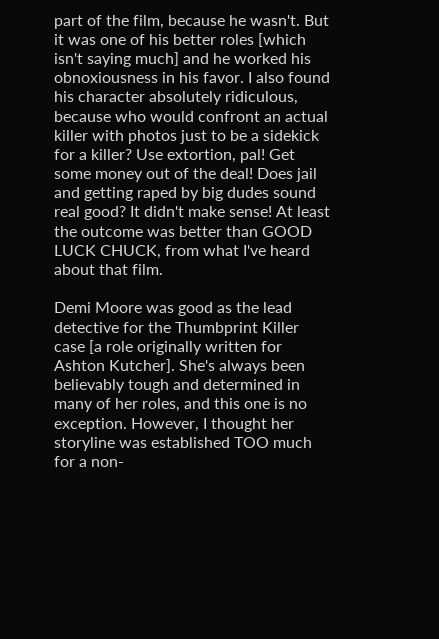part of the film, because he wasn't. But it was one of his better roles [which isn't saying much] and he worked his obnoxiousness in his favor. I also found his character absolutely ridiculous, because who would confront an actual killer with photos just to be a sidekick for a killer? Use extortion, pal! Get some money out of the deal! Does jail and getting raped by big dudes sound real good? It didn't make sense! At least the outcome was better than GOOD LUCK CHUCK, from what I've heard about that film.

Demi Moore was good as the lead detective for the Thumbprint Killer case [a role originally written for Ashton Kutcher]. She's always been believably tough and determined in many of her roles, and this one is no exception. However, I thought her storyline was established TOO much for a non-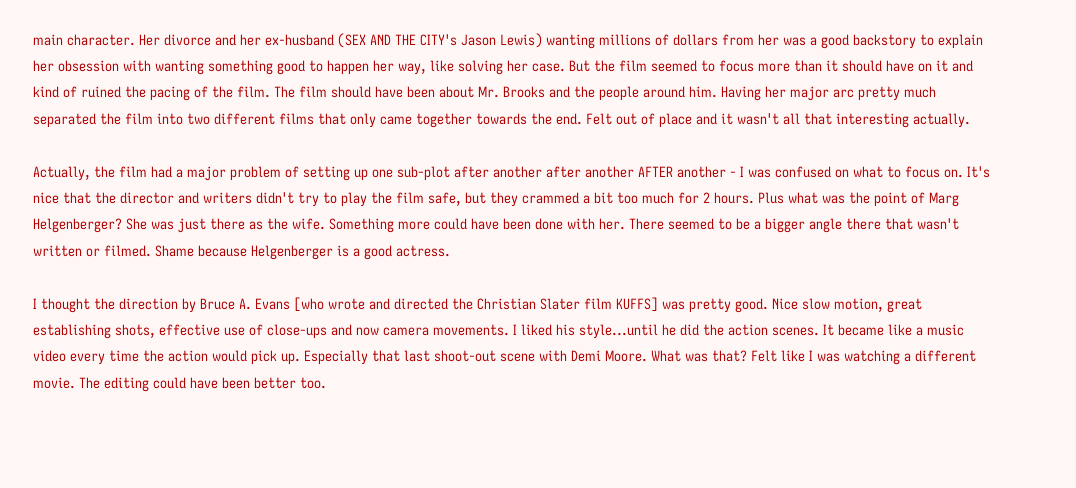main character. Her divorce and her ex-husband (SEX AND THE CITY's Jason Lewis) wanting millions of dollars from her was a good backstory to explain her obsession with wanting something good to happen her way, like solving her case. But the film seemed to focus more than it should have on it and kind of ruined the pacing of the film. The film should have been about Mr. Brooks and the people around him. Having her major arc pretty much separated the film into two different films that only came together towards the end. Felt out of place and it wasn't all that interesting actually.

Actually, the film had a major problem of setting up one sub-plot after another after another AFTER another - I was confused on what to focus on. It's nice that the director and writers didn't try to play the film safe, but they crammed a bit too much for 2 hours. Plus what was the point of Marg Helgenberger? She was just there as the wife. Something more could have been done with her. There seemed to be a bigger angle there that wasn't written or filmed. Shame because Helgenberger is a good actress.

I thought the direction by Bruce A. Evans [who wrote and directed the Christian Slater film KUFFS] was pretty good. Nice slow motion, great establishing shots, effective use of close-ups and now camera movements. I liked his style...until he did the action scenes. It became like a music video every time the action would pick up. Especially that last shoot-out scene with Demi Moore. What was that? Felt like I was watching a different movie. The editing could have been better too.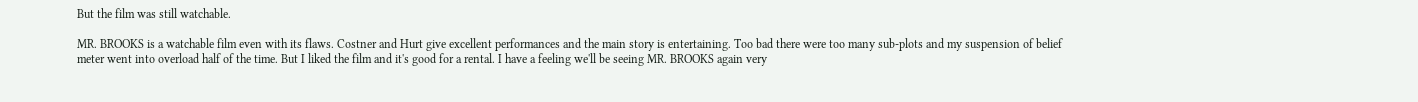But the film was still watchable.

MR. BROOKS is a watchable film even with its flaws. Costner and Hurt give excellent performances and the main story is entertaining. Too bad there were too many sub-plots and my suspension of belief meter went into overload half of the time. But I liked the film and it's good for a rental. I have a feeling we'll be seeing MR. BROOKS again very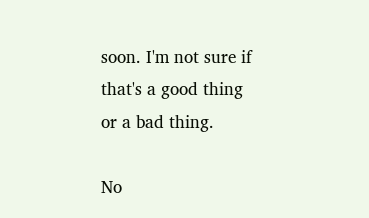soon. I'm not sure if that's a good thing or a bad thing.

No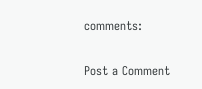comments:

Post a Comment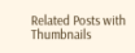Related Posts with Thumbnails